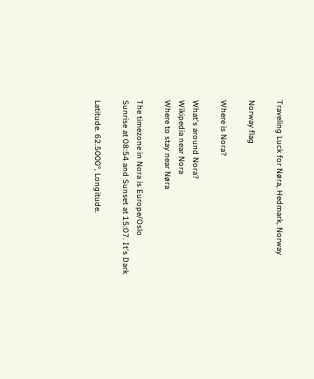Traveling Luck for Nøra, Hedmark, Norway

Norway flag

Where is Nora?

What's around Nora?
Wikipedia near Nora
Where to stay near Nøra

The timezone in Nora is Europe/Oslo
Sunrise at 08:54 and Sunset at 15:07. It's Dark

Latitude. 62.5000°, Longitude.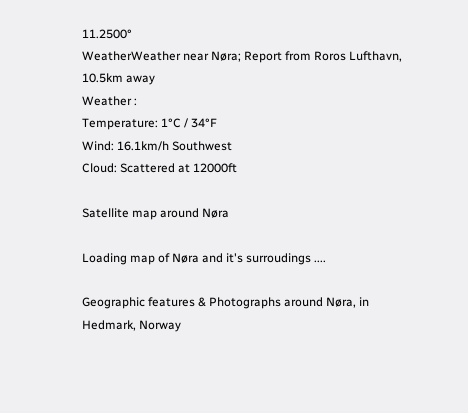11.2500°
WeatherWeather near Nøra; Report from Roros Lufthavn, 10.5km away
Weather :
Temperature: 1°C / 34°F
Wind: 16.1km/h Southwest
Cloud: Scattered at 12000ft

Satellite map around Nøra

Loading map of Nøra and it's surroudings ....

Geographic features & Photographs around Nøra, in Hedmark, Norway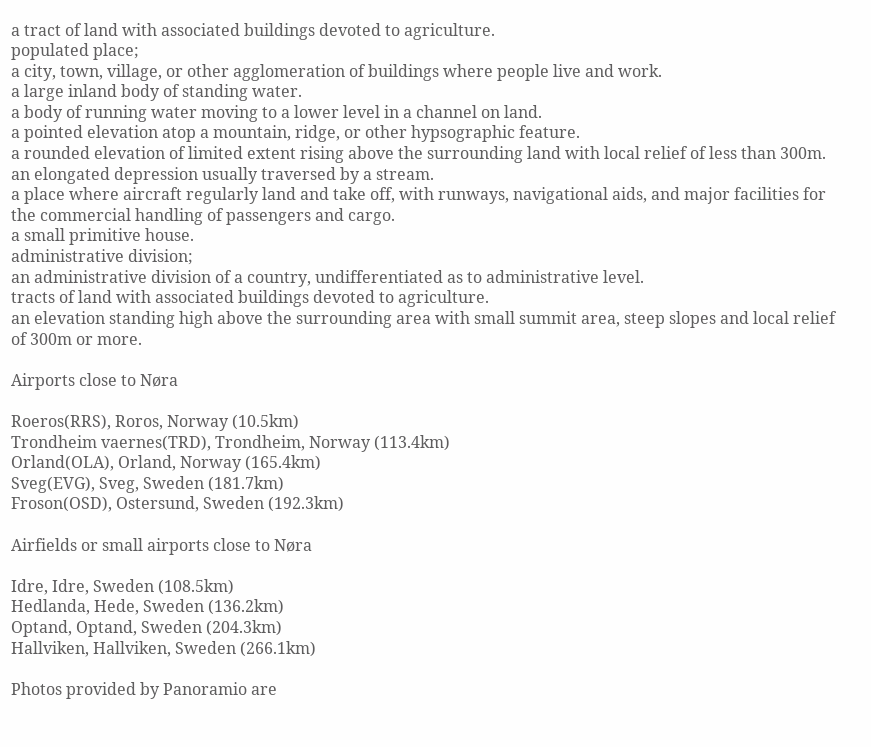a tract of land with associated buildings devoted to agriculture.
populated place;
a city, town, village, or other agglomeration of buildings where people live and work.
a large inland body of standing water.
a body of running water moving to a lower level in a channel on land.
a pointed elevation atop a mountain, ridge, or other hypsographic feature.
a rounded elevation of limited extent rising above the surrounding land with local relief of less than 300m.
an elongated depression usually traversed by a stream.
a place where aircraft regularly land and take off, with runways, navigational aids, and major facilities for the commercial handling of passengers and cargo.
a small primitive house.
administrative division;
an administrative division of a country, undifferentiated as to administrative level.
tracts of land with associated buildings devoted to agriculture.
an elevation standing high above the surrounding area with small summit area, steep slopes and local relief of 300m or more.

Airports close to Nøra

Roeros(RRS), Roros, Norway (10.5km)
Trondheim vaernes(TRD), Trondheim, Norway (113.4km)
Orland(OLA), Orland, Norway (165.4km)
Sveg(EVG), Sveg, Sweden (181.7km)
Froson(OSD), Ostersund, Sweden (192.3km)

Airfields or small airports close to Nøra

Idre, Idre, Sweden (108.5km)
Hedlanda, Hede, Sweden (136.2km)
Optand, Optand, Sweden (204.3km)
Hallviken, Hallviken, Sweden (266.1km)

Photos provided by Panoramio are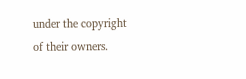under the copyright of their owners.